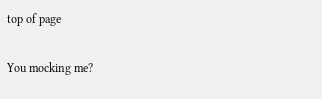top of page

You mocking me?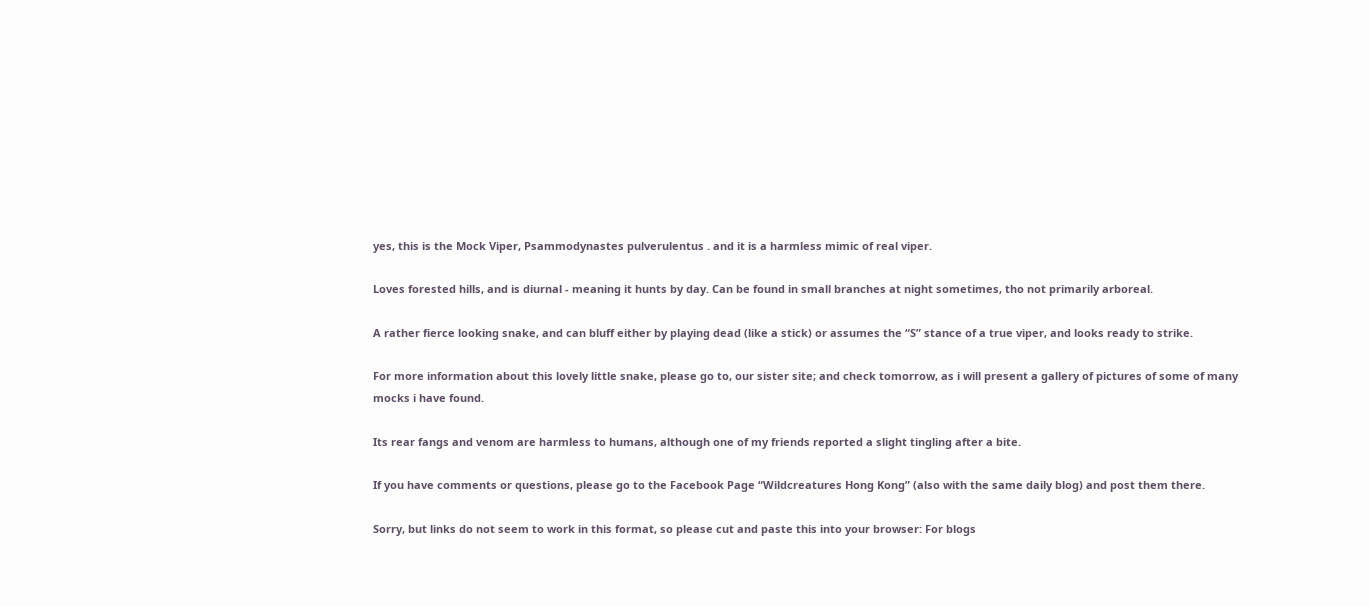yes, this is the Mock Viper, Psammodynastes pulverulentus . and it is a harmless mimic of real viper.

Loves forested hills, and is diurnal - meaning it hunts by day. Can be found in small branches at night sometimes, tho not primarily arboreal.

A rather fierce looking snake, and can bluff either by playing dead (like a stick) or assumes the “S” stance of a true viper, and looks ready to strike.

For more information about this lovely little snake, please go to, our sister site; and check tomorrow, as i will present a gallery of pictures of some of many mocks i have found.

Its rear fangs and venom are harmless to humans, although one of my friends reported a slight tingling after a bite.

If you have comments or questions, please go to the Facebook Page “Wildcreatures Hong Kong” (also with the same daily blog) and post them there.

Sorry, but links do not seem to work in this format, so please cut and paste this into your browser: For blogs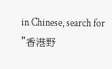in Chinese, search for "香港野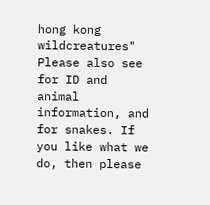hong kong wildcreatures" Please also see for ID and animal information, and for snakes. If you like what we do, then please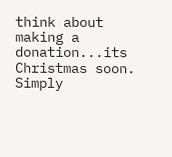think about making a donation...its Christmas soon. Simply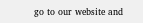go to our website and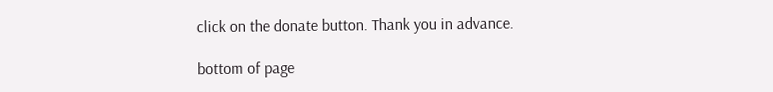click on the donate button. Thank you in advance.

bottom of page